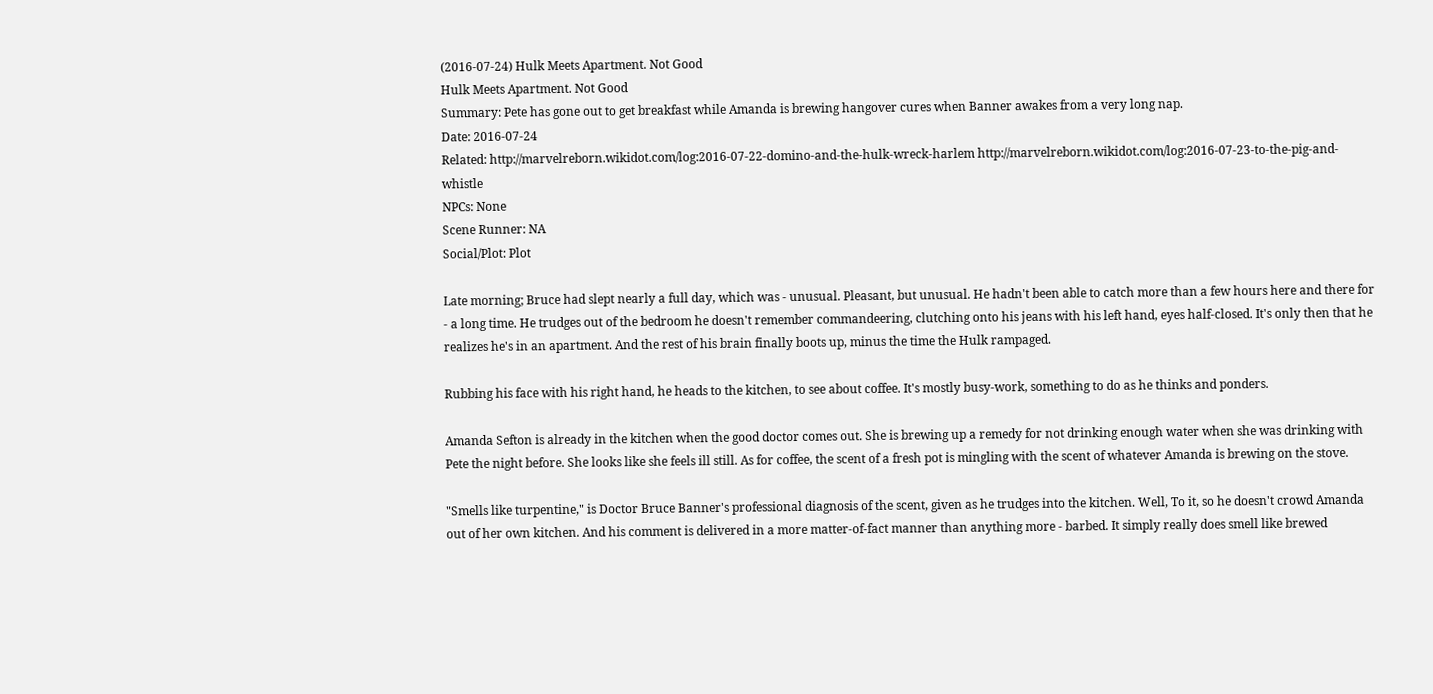(2016-07-24) Hulk Meets Apartment. Not Good
Hulk Meets Apartment. Not Good
Summary: Pete has gone out to get breakfast while Amanda is brewing hangover cures when Banner awakes from a very long nap.
Date: 2016-07-24
Related: http://marvelreborn.wikidot.com/log:2016-07-22-domino-and-the-hulk-wreck-harlem http://marvelreborn.wikidot.com/log:2016-07-23-to-the-pig-and-whistle
NPCs: None
Scene Runner: NA
Social/Plot: Plot

Late morning; Bruce had slept nearly a full day, which was - unusual. Pleasant, but unusual. He hadn't been able to catch more than a few hours here and there for - a long time. He trudges out of the bedroom he doesn't remember commandeering, clutching onto his jeans with his left hand, eyes half-closed. It's only then that he realizes he's in an apartment. And the rest of his brain finally boots up, minus the time the Hulk rampaged.

Rubbing his face with his right hand, he heads to the kitchen, to see about coffee. It's mostly busy-work, something to do as he thinks and ponders.

Amanda Sefton is already in the kitchen when the good doctor comes out. She is brewing up a remedy for not drinking enough water when she was drinking with Pete the night before. She looks like she feels ill still. As for coffee, the scent of a fresh pot is mingling with the scent of whatever Amanda is brewing on the stove.

"Smells like turpentine," is Doctor Bruce Banner's professional diagnosis of the scent, given as he trudges into the kitchen. Well, To it, so he doesn't crowd Amanda out of her own kitchen. And his comment is delivered in a more matter-of-fact manner than anything more - barbed. It simply really does smell like brewed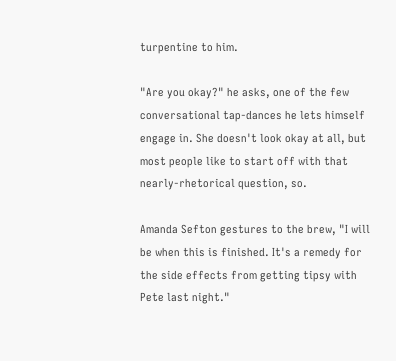turpentine to him.

"Are you okay?" he asks, one of the few conversational tap-dances he lets himself engage in. She doesn't look okay at all, but most people like to start off with that nearly-rhetorical question, so.

Amanda Sefton gestures to the brew, "I will be when this is finished. It's a remedy for the side effects from getting tipsy with Pete last night."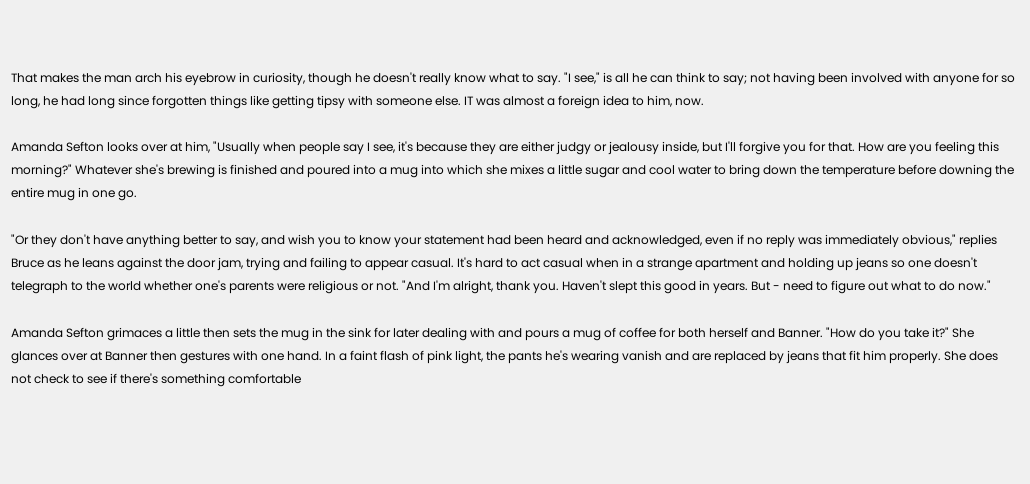That makes the man arch his eyebrow in curiosity, though he doesn't really know what to say. "I see," is all he can think to say; not having been involved with anyone for so long, he had long since forgotten things like getting tipsy with someone else. IT was almost a foreign idea to him, now.

Amanda Sefton looks over at him, "Usually when people say I see, it's because they are either judgy or jealousy inside, but I'll forgive you for that. How are you feeling this morning?" Whatever she's brewing is finished and poured into a mug into which she mixes a little sugar and cool water to bring down the temperature before downing the entire mug in one go.

"Or they don't have anything better to say, and wish you to know your statement had been heard and acknowledged, even if no reply was immediately obvious," replies Bruce as he leans against the door jam, trying and failing to appear casual. It's hard to act casual when in a strange apartment and holding up jeans so one doesn't telegraph to the world whether one's parents were religious or not. "And I'm alright, thank you. Haven't slept this good in years. But - need to figure out what to do now."

Amanda Sefton grimaces a little then sets the mug in the sink for later dealing with and pours a mug of coffee for both herself and Banner. "How do you take it?" She glances over at Banner then gestures with one hand. In a faint flash of pink light, the pants he's wearing vanish and are replaced by jeans that fit him properly. She does not check to see if there's something comfortable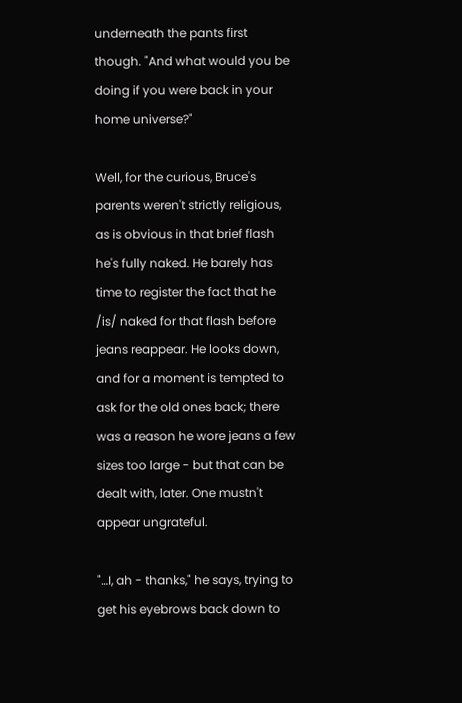underneath the pants first though. "And what would you be doing if you were back in your home universe?"

Well, for the curious, Bruce's parents weren't strictly religious, as is obvious in that brief flash he's fully naked. He barely has time to register the fact that he /is/ naked for that flash before jeans reappear. He looks down, and for a moment is tempted to ask for the old ones back; there was a reason he wore jeans a few sizes too large - but that can be dealt with, later. One mustn't appear ungrateful.

"…I, ah - thanks," he says, trying to get his eyebrows back down to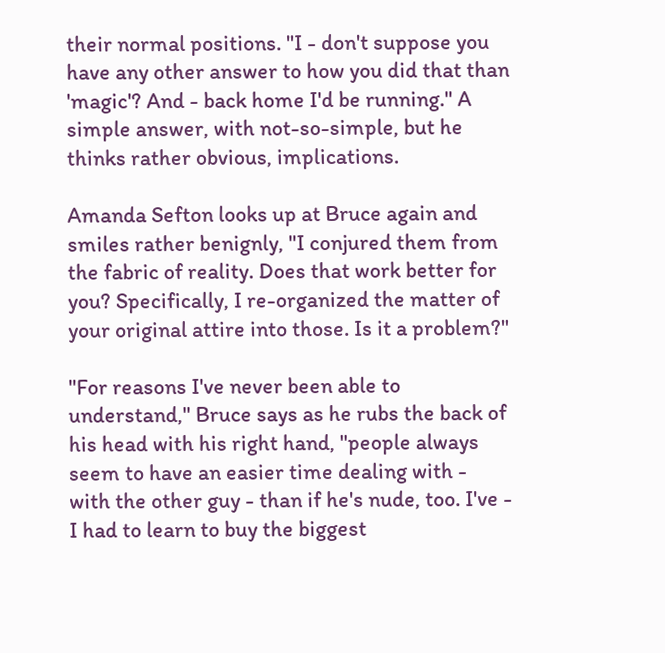their normal positions. "I - don't suppose you have any other answer to how you did that than 'magic'? And - back home I'd be running." A simple answer, with not-so-simple, but he thinks rather obvious, implications.

Amanda Sefton looks up at Bruce again and smiles rather benignly, "I conjured them from the fabric of reality. Does that work better for you? Specifically, I re-organized the matter of your original attire into those. Is it a problem?"

"For reasons I've never been able to understand," Bruce says as he rubs the back of his head with his right hand, "people always seem to have an easier time dealing with - with the other guy - than if he's nude, too. I've - I had to learn to buy the biggest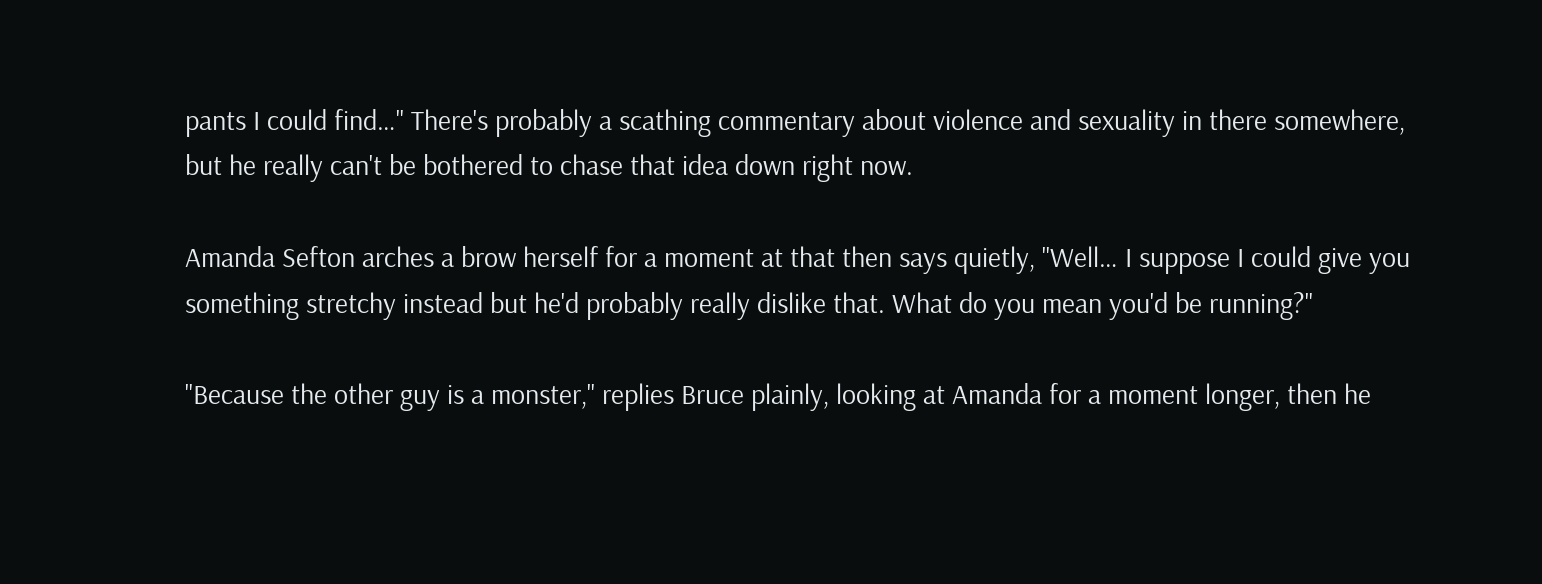pants I could find…" There's probably a scathing commentary about violence and sexuality in there somewhere, but he really can't be bothered to chase that idea down right now.

Amanda Sefton arches a brow herself for a moment at that then says quietly, "Well… I suppose I could give you something stretchy instead but he'd probably really dislike that. What do you mean you'd be running?"

"Because the other guy is a monster," replies Bruce plainly, looking at Amanda for a moment longer, then he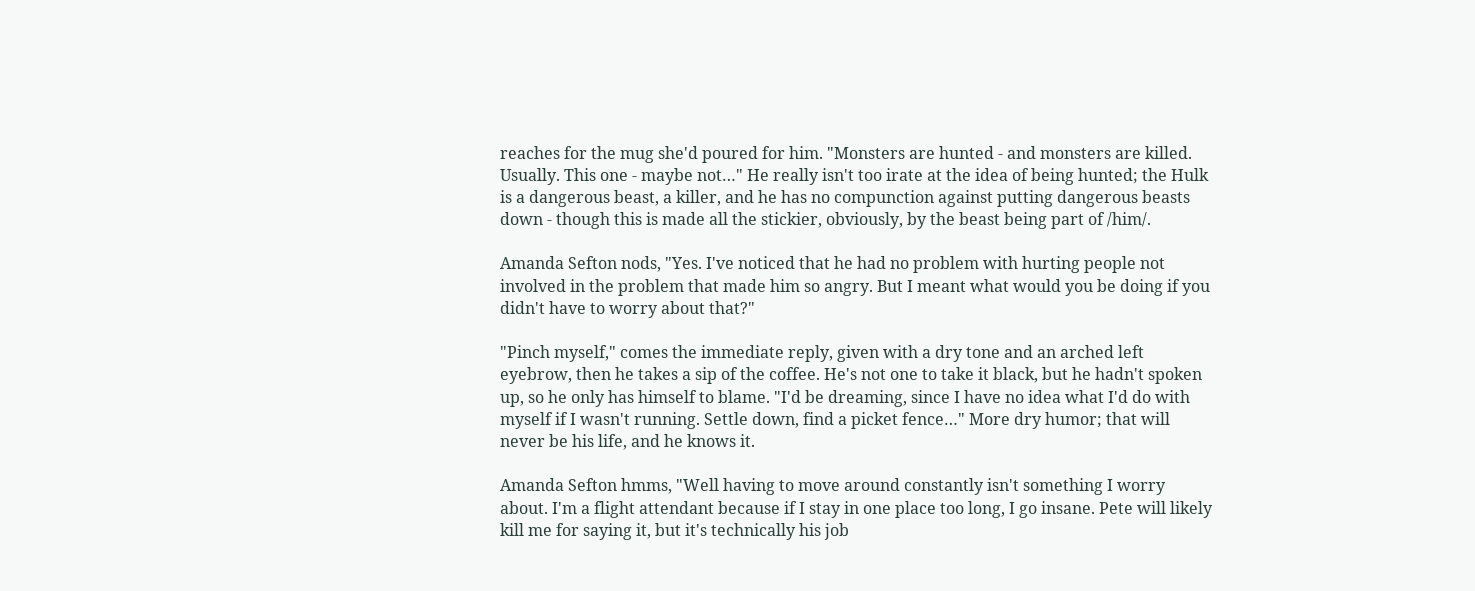reaches for the mug she'd poured for him. "Monsters are hunted - and monsters are killed. Usually. This one - maybe not…" He really isn't too irate at the idea of being hunted; the Hulk is a dangerous beast, a killer, and he has no compunction against putting dangerous beasts down - though this is made all the stickier, obviously, by the beast being part of /him/.

Amanda Sefton nods, "Yes. I've noticed that he had no problem with hurting people not involved in the problem that made him so angry. But I meant what would you be doing if you didn't have to worry about that?"

"Pinch myself," comes the immediate reply, given with a dry tone and an arched left eyebrow, then he takes a sip of the coffee. He's not one to take it black, but he hadn't spoken up, so he only has himself to blame. "I'd be dreaming, since I have no idea what I'd do with myself if I wasn't running. Settle down, find a picket fence…" More dry humor; that will never be his life, and he knows it.

Amanda Sefton hmms, "Well having to move around constantly isn't something I worry about. I'm a flight attendant because if I stay in one place too long, I go insane. Pete will likely kill me for saying it, but it's technically his job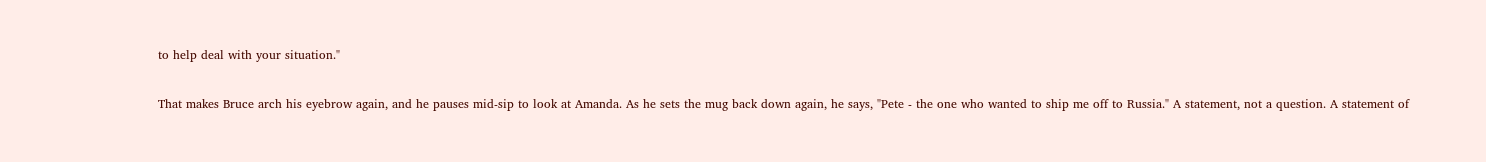to help deal with your situation."

That makes Bruce arch his eyebrow again, and he pauses mid-sip to look at Amanda. As he sets the mug back down again, he says, "Pete - the one who wanted to ship me off to Russia." A statement, not a question. A statement of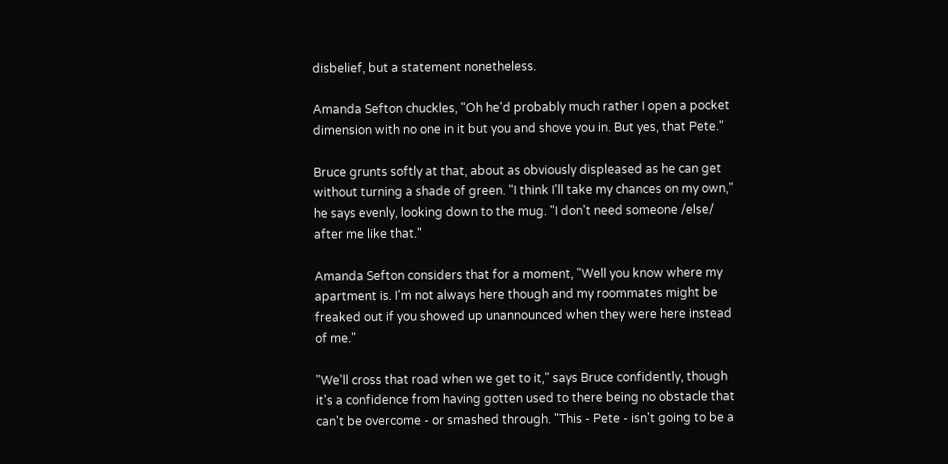disbelief, but a statement nonetheless.

Amanda Sefton chuckles, "Oh he'd probably much rather I open a pocket dimension with no one in it but you and shove you in. But yes, that Pete."

Bruce grunts softly at that, about as obviously displeased as he can get without turning a shade of green. "I think I'll take my chances on my own," he says evenly, looking down to the mug. "I don't need someone /else/ after me like that."

Amanda Sefton considers that for a moment, "Well you know where my apartment is. I'm not always here though and my roommates might be freaked out if you showed up unannounced when they were here instead of me."

"We'll cross that road when we get to it," says Bruce confidently, though it's a confidence from having gotten used to there being no obstacle that can't be overcome - or smashed through. "This - Pete - isn't going to be a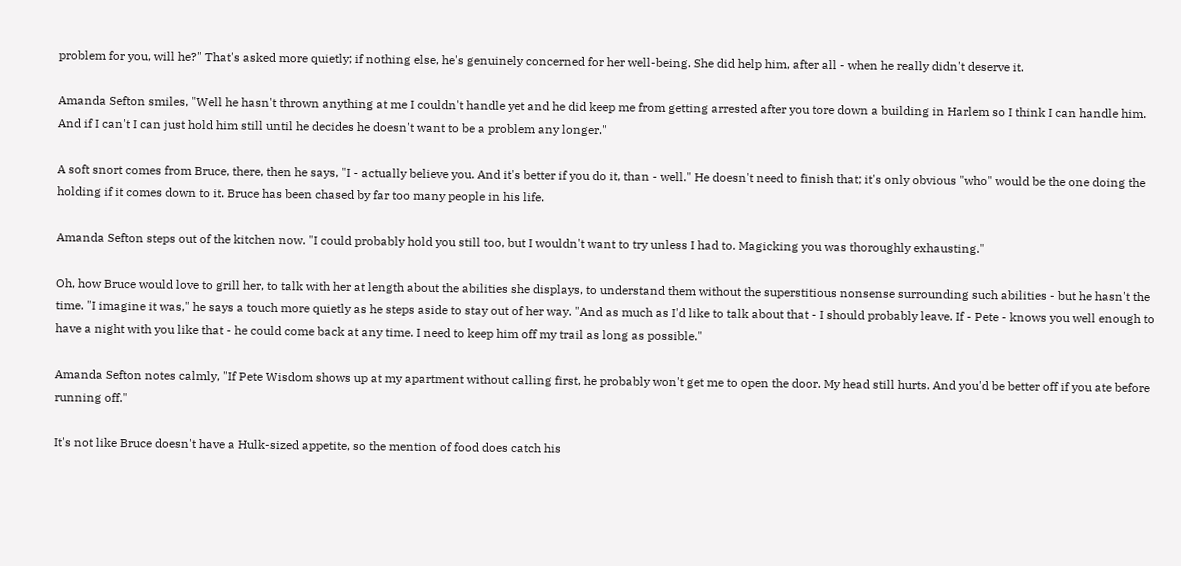problem for you, will he?" That's asked more quietly; if nothing else, he's genuinely concerned for her well-being. She did help him, after all - when he really didn't deserve it.

Amanda Sefton smiles, "Well he hasn't thrown anything at me I couldn't handle yet and he did keep me from getting arrested after you tore down a building in Harlem so I think I can handle him. And if I can't I can just hold him still until he decides he doesn't want to be a problem any longer."

A soft snort comes from Bruce, there, then he says, "I - actually believe you. And it's better if you do it, than - well." He doesn't need to finish that; it's only obvious "who" would be the one doing the holding if it comes down to it. Bruce has been chased by far too many people in his life.

Amanda Sefton steps out of the kitchen now. "I could probably hold you still too, but I wouldn't want to try unless I had to. Magicking you was thoroughly exhausting."

Oh, how Bruce would love to grill her, to talk with her at length about the abilities she displays, to understand them without the superstitious nonsense surrounding such abilities - but he hasn't the time. "I imagine it was," he says a touch more quietly as he steps aside to stay out of her way. "And as much as I'd like to talk about that - I should probably leave. If - Pete - knows you well enough to have a night with you like that - he could come back at any time. I need to keep him off my trail as long as possible."

Amanda Sefton notes calmly, "If Pete Wisdom shows up at my apartment without calling first, he probably won't get me to open the door. My head still hurts. And you'd be better off if you ate before running off."

It's not like Bruce doesn't have a Hulk-sized appetite, so the mention of food does catch his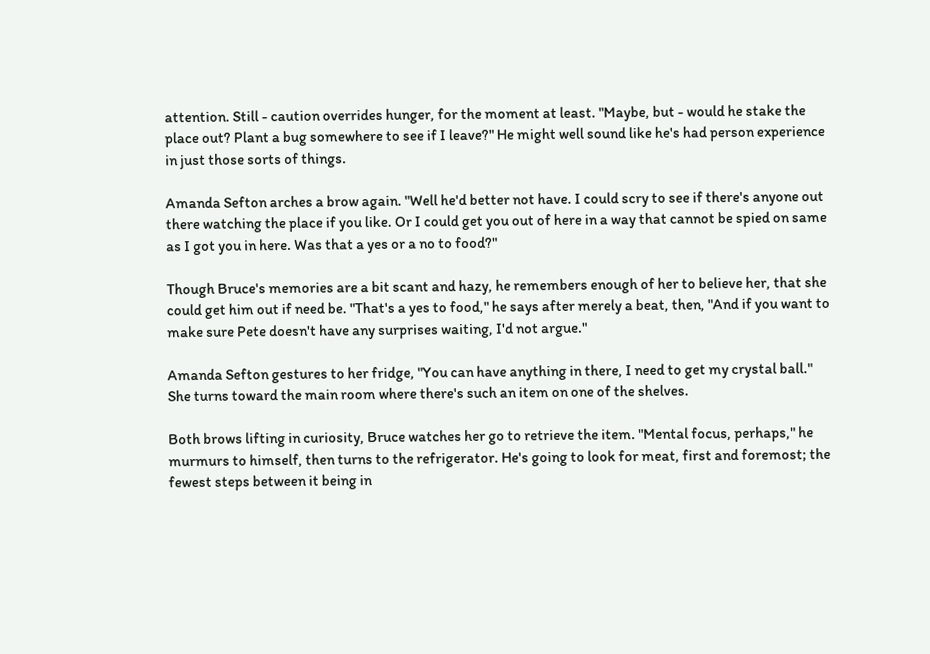attention. Still - caution overrides hunger, for the moment at least. "Maybe, but - would he stake the place out? Plant a bug somewhere to see if I leave?" He might well sound like he's had person experience in just those sorts of things.

Amanda Sefton arches a brow again. "Well he'd better not have. I could scry to see if there's anyone out there watching the place if you like. Or I could get you out of here in a way that cannot be spied on same as I got you in here. Was that a yes or a no to food?"

Though Bruce's memories are a bit scant and hazy, he remembers enough of her to believe her, that she could get him out if need be. "That's a yes to food," he says after merely a beat, then, "And if you want to make sure Pete doesn't have any surprises waiting, I'd not argue."

Amanda Sefton gestures to her fridge, "You can have anything in there, I need to get my crystal ball." She turns toward the main room where there's such an item on one of the shelves.

Both brows lifting in curiosity, Bruce watches her go to retrieve the item. "Mental focus, perhaps," he murmurs to himself, then turns to the refrigerator. He's going to look for meat, first and foremost; the fewest steps between it being in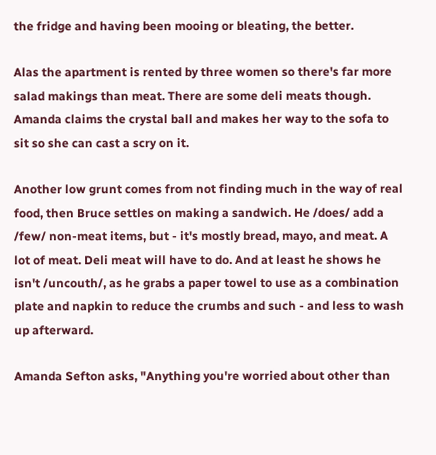the fridge and having been mooing or bleating, the better.

Alas the apartment is rented by three women so there's far more salad makings than meat. There are some deli meats though. Amanda claims the crystal ball and makes her way to the sofa to sit so she can cast a scry on it.

Another low grunt comes from not finding much in the way of real food, then Bruce settles on making a sandwich. He /does/ add a /few/ non-meat items, but - it's mostly bread, mayo, and meat. A lot of meat. Deli meat will have to do. And at least he shows he isn't /uncouth/, as he grabs a paper towel to use as a combination plate and napkin to reduce the crumbs and such - and less to wash up afterward.

Amanda Sefton asks, "Anything you're worried about other than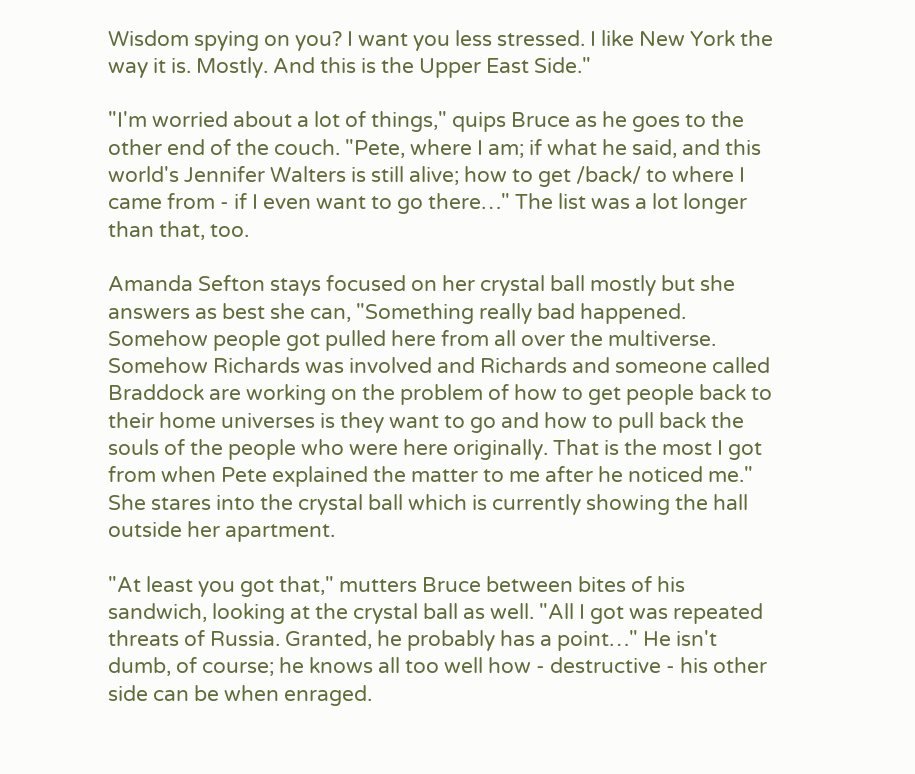Wisdom spying on you? I want you less stressed. I like New York the way it is. Mostly. And this is the Upper East Side."

"I'm worried about a lot of things," quips Bruce as he goes to the other end of the couch. "Pete, where I am; if what he said, and this world's Jennifer Walters is still alive; how to get /back/ to where I came from - if I even want to go there…" The list was a lot longer than that, too.

Amanda Sefton stays focused on her crystal ball mostly but she answers as best she can, "Something really bad happened. Somehow people got pulled here from all over the multiverse. Somehow Richards was involved and Richards and someone called Braddock are working on the problem of how to get people back to their home universes is they want to go and how to pull back the souls of the people who were here originally. That is the most I got from when Pete explained the matter to me after he noticed me." She stares into the crystal ball which is currently showing the hall outside her apartment.

"At least you got that," mutters Bruce between bites of his sandwich, looking at the crystal ball as well. "All I got was repeated threats of Russia. Granted, he probably has a point…" He isn't dumb, of course; he knows all too well how - destructive - his other side can be when enraged.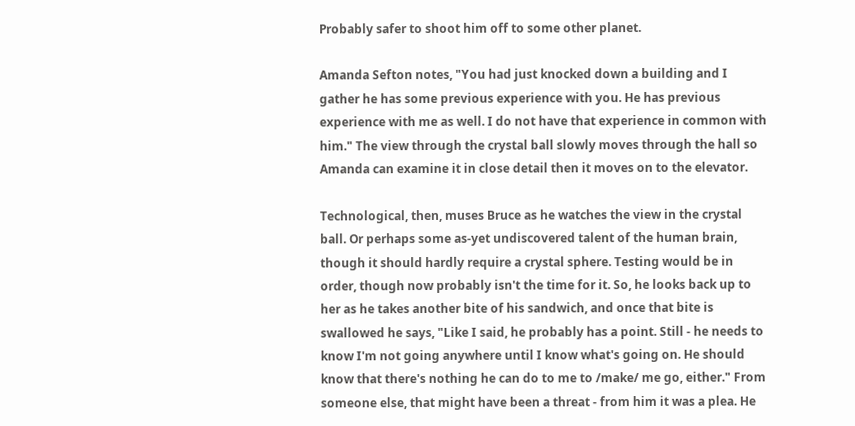Probably safer to shoot him off to some other planet.

Amanda Sefton notes, "You had just knocked down a building and I gather he has some previous experience with you. He has previous experience with me as well. I do not have that experience in common with him." The view through the crystal ball slowly moves through the hall so Amanda can examine it in close detail then it moves on to the elevator.

Technological, then, muses Bruce as he watches the view in the crystal ball. Or perhaps some as-yet undiscovered talent of the human brain, though it should hardly require a crystal sphere. Testing would be in order, though now probably isn't the time for it. So, he looks back up to her as he takes another bite of his sandwich, and once that bite is swallowed he says, "Like I said, he probably has a point. Still - he needs to know I'm not going anywhere until I know what's going on. He should know that there's nothing he can do to me to /make/ me go, either." From someone else, that might have been a threat - from him it was a plea. He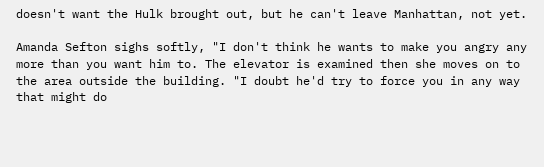doesn't want the Hulk brought out, but he can't leave Manhattan, not yet.

Amanda Sefton sighs softly, "I don't think he wants to make you angry any more than you want him to. The elevator is examined then she moves on to the area outside the building. "I doubt he'd try to force you in any way that might do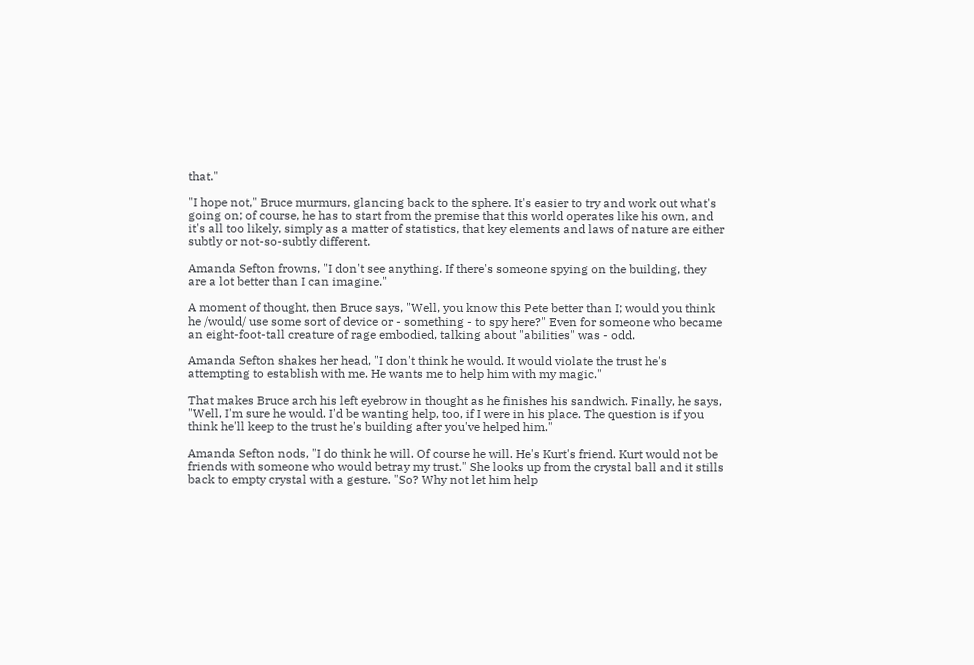that."

"I hope not," Bruce murmurs, glancing back to the sphere. It's easier to try and work out what's going on; of course, he has to start from the premise that this world operates like his own, and it's all too likely, simply as a matter of statistics, that key elements and laws of nature are either subtly or not-so-subtly different.

Amanda Sefton frowns, "I don't see anything. If there's someone spying on the building, they are a lot better than I can imagine."

A moment of thought, then Bruce says, "Well, you know this Pete better than I; would you think he /would/ use some sort of device or - something - to spy here?" Even for someone who became an eight-foot-tall creature of rage embodied, talking about "abilities" was - odd.

Amanda Sefton shakes her head, "I don't think he would. It would violate the trust he's attempting to establish with me. He wants me to help him with my magic."

That makes Bruce arch his left eyebrow in thought as he finishes his sandwich. Finally, he says, "Well, I'm sure he would. I'd be wanting help, too, if I were in his place. The question is if you think he'll keep to the trust he's building after you've helped him."

Amanda Sefton nods, "I do think he will. Of course he will. He's Kurt's friend. Kurt would not be friends with someone who would betray my trust." She looks up from the crystal ball and it stills back to empty crystal with a gesture. "So? Why not let him help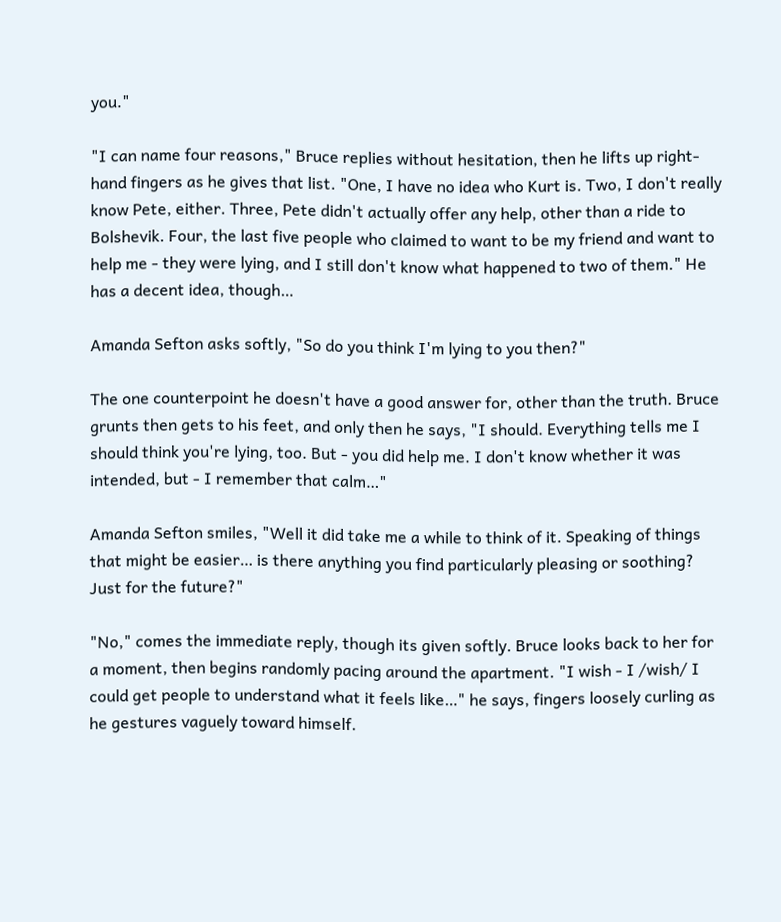you."

"I can name four reasons," Bruce replies without hesitation, then he lifts up right-hand fingers as he gives that list. "One, I have no idea who Kurt is. Two, I don't really know Pete, either. Three, Pete didn't actually offer any help, other than a ride to Bolshevik. Four, the last five people who claimed to want to be my friend and want to help me - they were lying, and I still don't know what happened to two of them." He has a decent idea, though…

Amanda Sefton asks softly, "So do you think I'm lying to you then?"

The one counterpoint he doesn't have a good answer for, other than the truth. Bruce grunts then gets to his feet, and only then he says, "I should. Everything tells me I should think you're lying, too. But - you did help me. I don't know whether it was intended, but - I remember that calm…"

Amanda Sefton smiles, "Well it did take me a while to think of it. Speaking of things that might be easier… is there anything you find particularly pleasing or soothing? Just for the future?"

"No," comes the immediate reply, though its given softly. Bruce looks back to her for a moment, then begins randomly pacing around the apartment. "I wish - I /wish/ I could get people to understand what it feels like…" he says, fingers loosely curling as he gestures vaguely toward himself.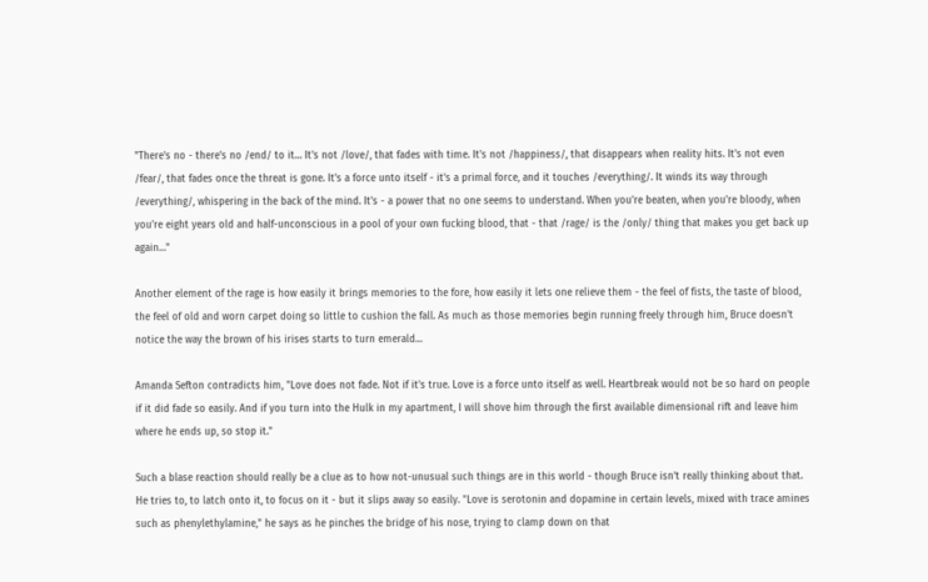"There's no - there's no /end/ to it… It's not /love/, that fades with time. It's not /happiness/, that disappears when reality hits. It's not even /fear/, that fades once the threat is gone. It's a force unto itself - it's a primal force, and it touches /everything/. It winds its way through /everything/, whispering in the back of the mind. It's - a power that no one seems to understand. When you're beaten, when you're bloody, when you're eight years old and half-unconscious in a pool of your own fucking blood, that - that /rage/ is the /only/ thing that makes you get back up again…"

Another element of the rage is how easily it brings memories to the fore, how easily it lets one relieve them - the feel of fists, the taste of blood, the feel of old and worn carpet doing so little to cushion the fall. As much as those memories begin running freely through him, Bruce doesn't notice the way the brown of his irises starts to turn emerald…

Amanda Sefton contradicts him, "Love does not fade. Not if it's true. Love is a force unto itself as well. Heartbreak would not be so hard on people if it did fade so easily. And if you turn into the Hulk in my apartment, I will shove him through the first available dimensional rift and leave him where he ends up, so stop it."

Such a blase reaction should really be a clue as to how not-unusual such things are in this world - though Bruce isn't really thinking about that. He tries to, to latch onto it, to focus on it - but it slips away so easily. "Love is serotonin and dopamine in certain levels, mixed with trace amines such as phenylethylamine," he says as he pinches the bridge of his nose, trying to clamp down on that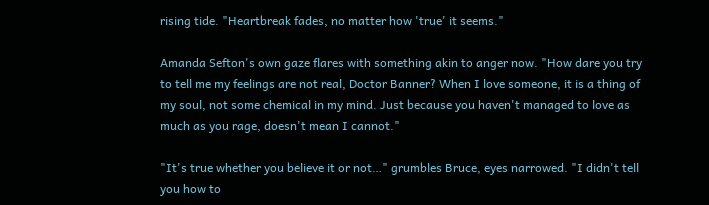rising tide. "Heartbreak fades, no matter how 'true' it seems."

Amanda Sefton's own gaze flares with something akin to anger now. "How dare you try to tell me my feelings are not real, Doctor Banner? When I love someone, it is a thing of my soul, not some chemical in my mind. Just because you haven't managed to love as much as you rage, doesn't mean I cannot."

"It's true whether you believe it or not…" grumbles Bruce, eyes narrowed. "I didn't tell you how to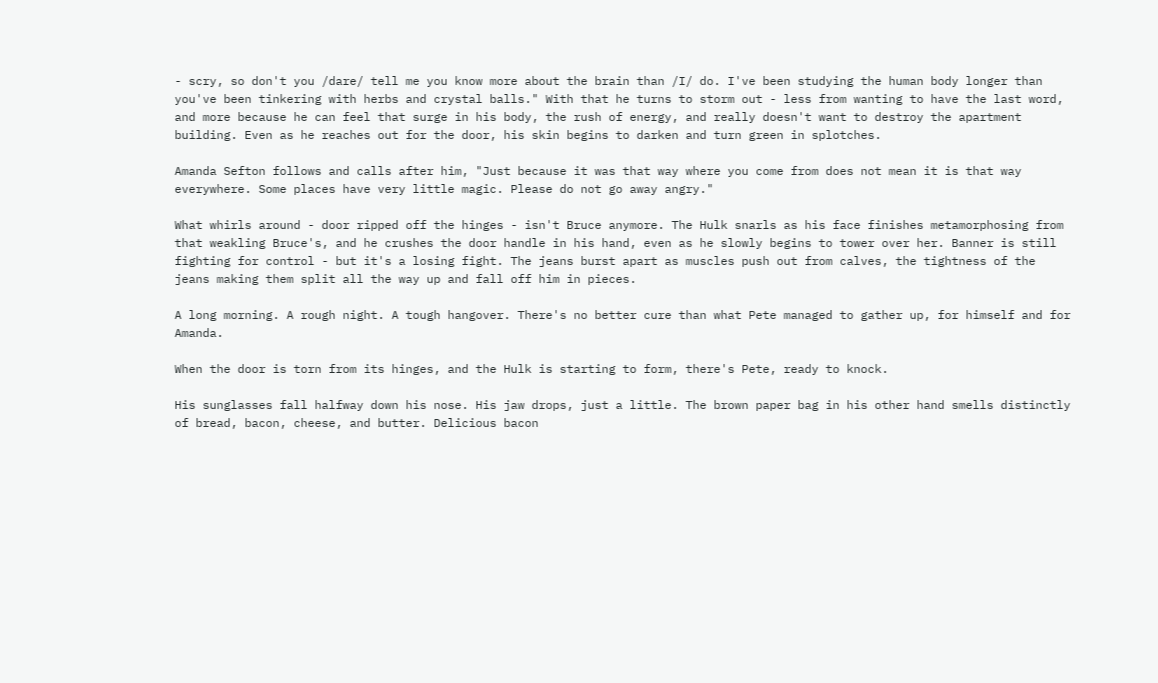- scry, so don't you /dare/ tell me you know more about the brain than /I/ do. I've been studying the human body longer than you've been tinkering with herbs and crystal balls." With that he turns to storm out - less from wanting to have the last word, and more because he can feel that surge in his body, the rush of energy, and really doesn't want to destroy the apartment building. Even as he reaches out for the door, his skin begins to darken and turn green in splotches.

Amanda Sefton follows and calls after him, "Just because it was that way where you come from does not mean it is that way everywhere. Some places have very little magic. Please do not go away angry."

What whirls around - door ripped off the hinges - isn't Bruce anymore. The Hulk snarls as his face finishes metamorphosing from that weakling Bruce's, and he crushes the door handle in his hand, even as he slowly begins to tower over her. Banner is still fighting for control - but it's a losing fight. The jeans burst apart as muscles push out from calves, the tightness of the jeans making them split all the way up and fall off him in pieces.

A long morning. A rough night. A tough hangover. There's no better cure than what Pete managed to gather up, for himself and for Amanda.

When the door is torn from its hinges, and the Hulk is starting to form, there's Pete, ready to knock.

His sunglasses fall halfway down his nose. His jaw drops, just a little. The brown paper bag in his other hand smells distinctly of bread, bacon, cheese, and butter. Delicious bacon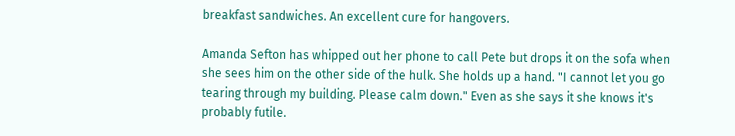breakfast sandwiches. An excellent cure for hangovers.

Amanda Sefton has whipped out her phone to call Pete but drops it on the sofa when she sees him on the other side of the hulk. She holds up a hand. "I cannot let you go tearing through my building. Please calm down." Even as she says it she knows it's probably futile.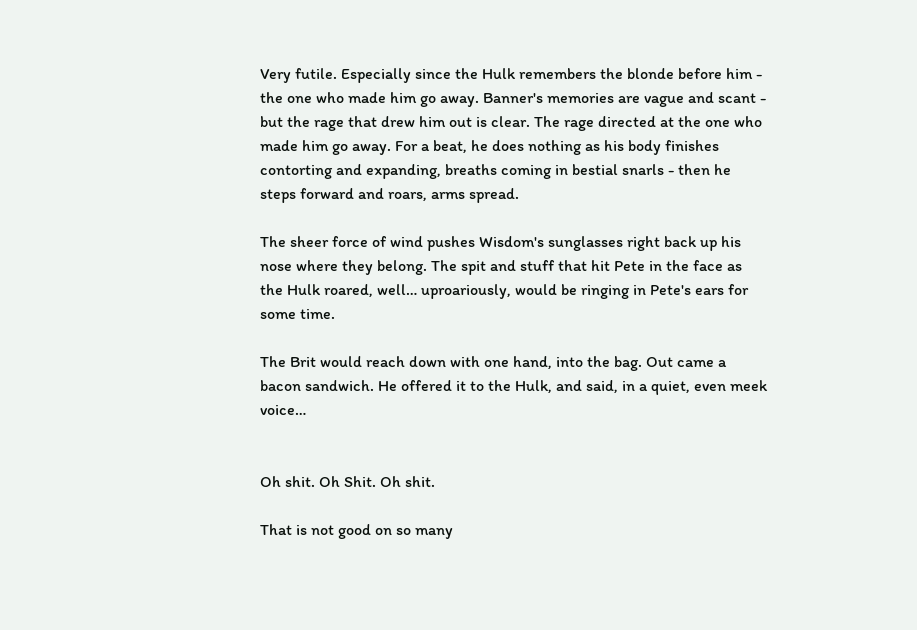Very futile. Especially since the Hulk remembers the blonde before him - the one who made him go away. Banner's memories are vague and scant - but the rage that drew him out is clear. The rage directed at the one who made him go away. For a beat, he does nothing as his body finishes contorting and expanding, breaths coming in bestial snarls - then he steps forward and roars, arms spread.

The sheer force of wind pushes Wisdom's sunglasses right back up his nose where they belong. The spit and stuff that hit Pete in the face as the Hulk roared, well… uproariously, would be ringing in Pete's ears for some time.

The Brit would reach down with one hand, into the bag. Out came a bacon sandwich. He offered it to the Hulk, and said, in a quiet, even meek voice…


Oh shit. Oh Shit. Oh shit.

That is not good on so many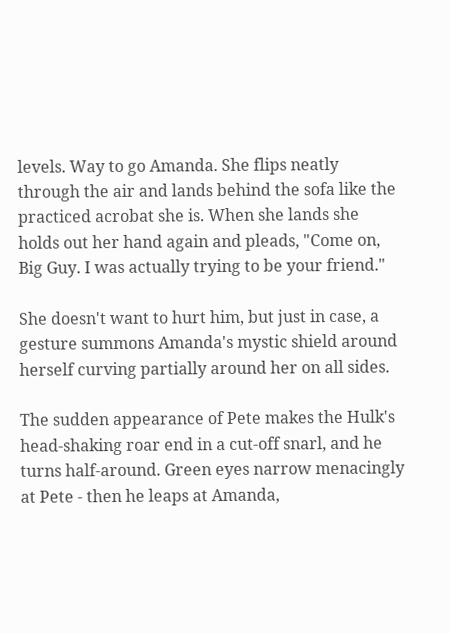levels. Way to go Amanda. She flips neatly through the air and lands behind the sofa like the practiced acrobat she is. When she lands she holds out her hand again and pleads, "Come on, Big Guy. I was actually trying to be your friend."

She doesn't want to hurt him, but just in case, a gesture summons Amanda's mystic shield around herself curving partially around her on all sides.

The sudden appearance of Pete makes the Hulk's head-shaking roar end in a cut-off snarl, and he turns half-around. Green eyes narrow menacingly at Pete - then he leaps at Amanda,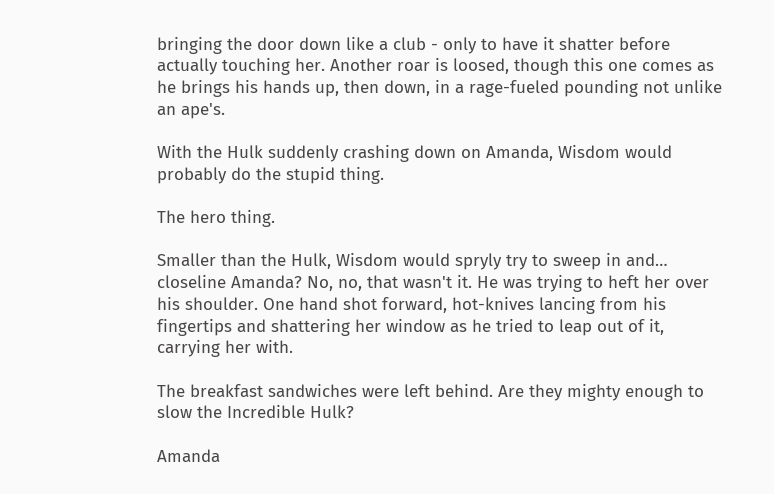bringing the door down like a club - only to have it shatter before actually touching her. Another roar is loosed, though this one comes as he brings his hands up, then down, in a rage-fueled pounding not unlike an ape's.

With the Hulk suddenly crashing down on Amanda, Wisdom would probably do the stupid thing.

The hero thing.

Smaller than the Hulk, Wisdom would spryly try to sweep in and… closeline Amanda? No, no, that wasn't it. He was trying to heft her over his shoulder. One hand shot forward, hot-knives lancing from his fingertips and shattering her window as he tried to leap out of it, carrying her with.

The breakfast sandwiches were left behind. Are they mighty enough to slow the Incredible Hulk?

Amanda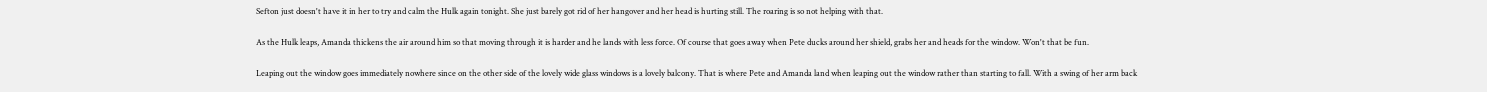Sefton just doesn't have it in her to try and calm the Hulk again tonight. She just barely got rid of her hangover and her head is hurting still. The roaring is so not helping with that.

As the Hulk leaps, Amanda thickens the air around him so that moving through it is harder and he lands with less force. Of course that goes away when Pete ducks around her shield, grabs her and heads for the window. Won't that be fun.

Leaping out the window goes immediately nowhere since on the other side of the lovely wide glass windows is a lovely balcony. That is where Pete and Amanda land when leaping out the window rather than starting to fall. With a swing of her arm back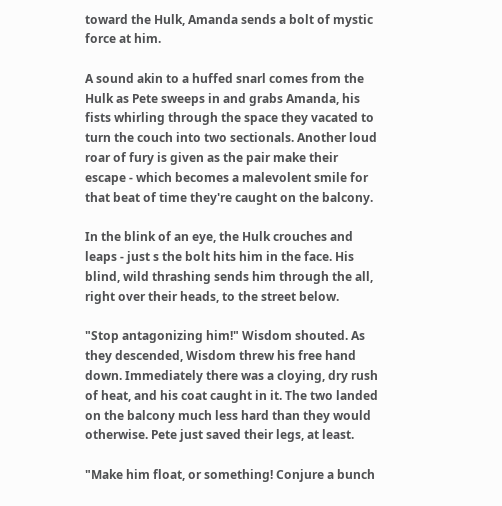toward the Hulk, Amanda sends a bolt of mystic force at him.

A sound akin to a huffed snarl comes from the Hulk as Pete sweeps in and grabs Amanda, his fists whirling through the space they vacated to turn the couch into two sectionals. Another loud roar of fury is given as the pair make their escape - which becomes a malevolent smile for that beat of time they're caught on the balcony.

In the blink of an eye, the Hulk crouches and leaps - just s the bolt hits him in the face. His blind, wild thrashing sends him through the all, right over their heads, to the street below.

"Stop antagonizing him!" Wisdom shouted. As they descended, Wisdom threw his free hand down. Immediately there was a cloying, dry rush of heat, and his coat caught in it. The two landed on the balcony much less hard than they would otherwise. Pete just saved their legs, at least.

"Make him float, or something! Conjure a bunch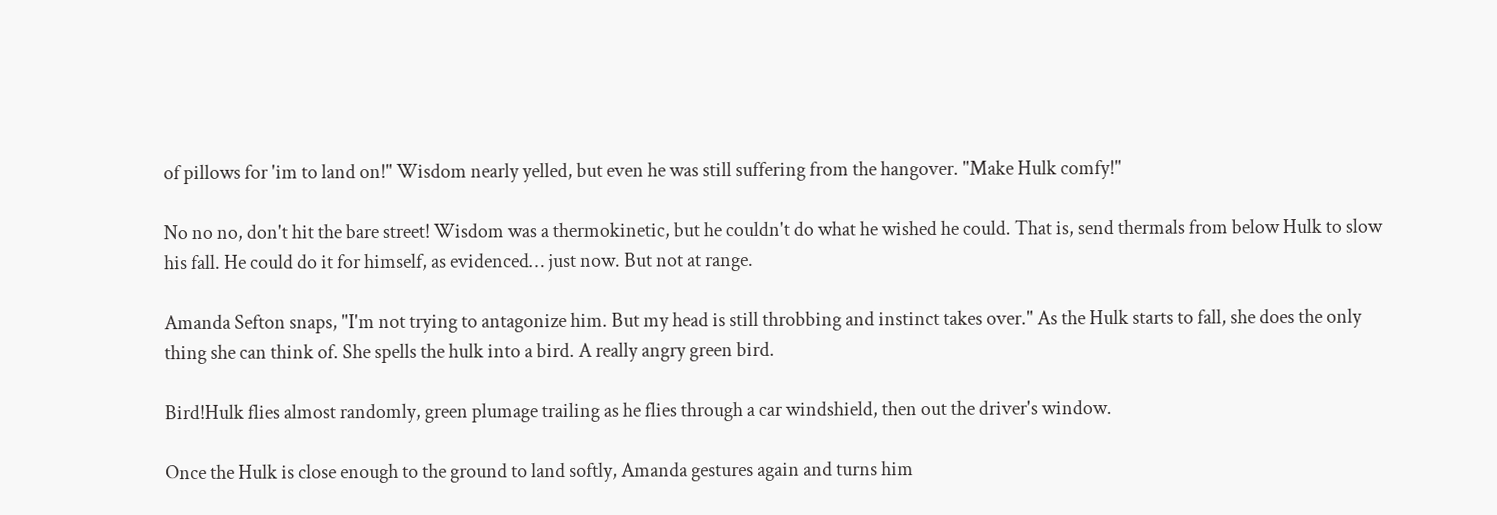of pillows for 'im to land on!" Wisdom nearly yelled, but even he was still suffering from the hangover. "Make Hulk comfy!"

No no no, don't hit the bare street! Wisdom was a thermokinetic, but he couldn't do what he wished he could. That is, send thermals from below Hulk to slow his fall. He could do it for himself, as evidenced… just now. But not at range.

Amanda Sefton snaps, "I'm not trying to antagonize him. But my head is still throbbing and instinct takes over." As the Hulk starts to fall, she does the only thing she can think of. She spells the hulk into a bird. A really angry green bird.

Bird!Hulk flies almost randomly, green plumage trailing as he flies through a car windshield, then out the driver's window.

Once the Hulk is close enough to the ground to land softly, Amanda gestures again and turns him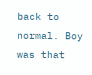back to normal. Boy was that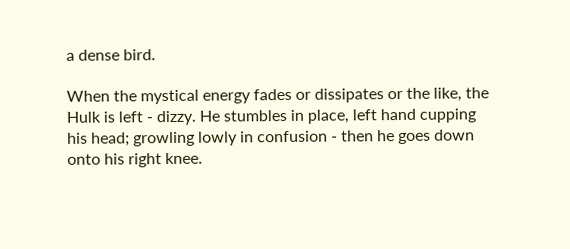a dense bird.

When the mystical energy fades or dissipates or the like, the Hulk is left - dizzy. He stumbles in place, left hand cupping his head; growling lowly in confusion - then he goes down onto his right knee.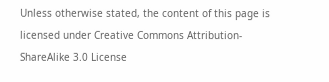Unless otherwise stated, the content of this page is licensed under Creative Commons Attribution-ShareAlike 3.0 License